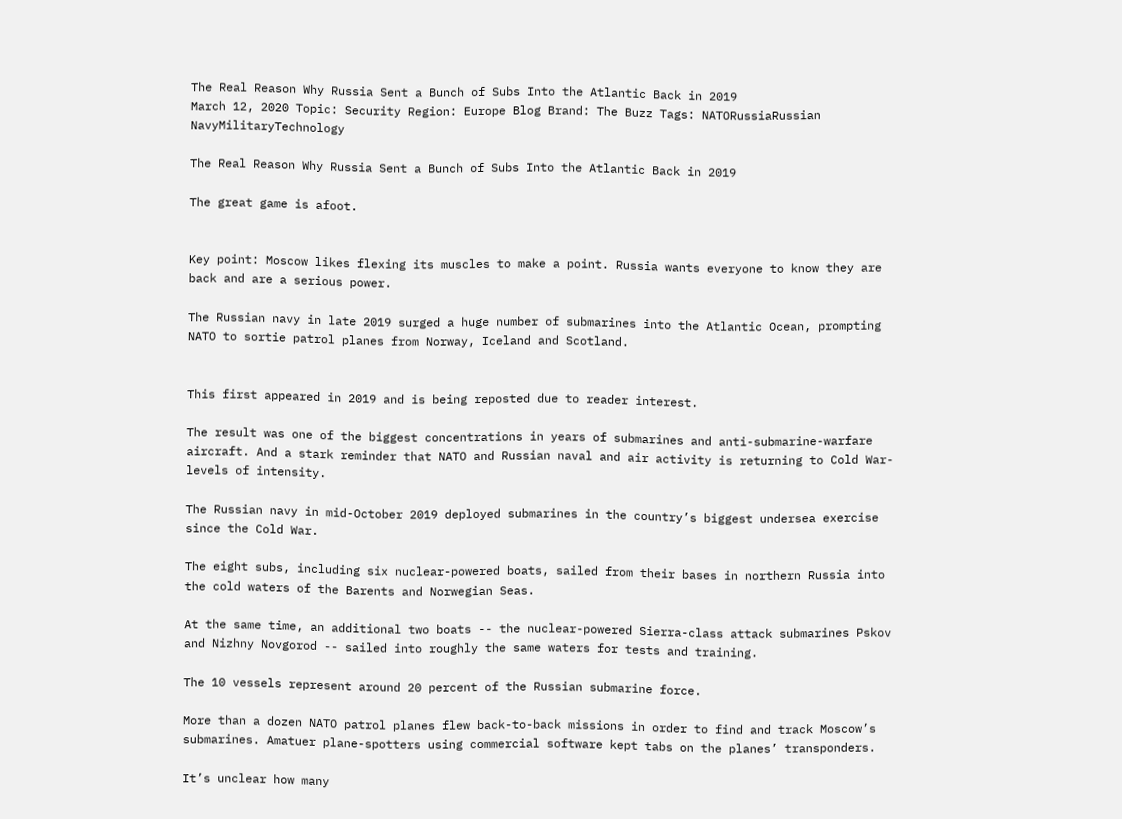The Real Reason Why Russia Sent a Bunch of Subs Into the Atlantic Back in 2019
March 12, 2020 Topic: Security Region: Europe Blog Brand: The Buzz Tags: NATORussiaRussian NavyMilitaryTechnology

The Real Reason Why Russia Sent a Bunch of Subs Into the Atlantic Back in 2019

The great game is afoot.


Key point: Moscow likes flexing its muscles to make a point. Russia wants everyone to know they are back and are a serious power.

The Russian navy in late 2019 surged a huge number of submarines into the Atlantic Ocean, prompting NATO to sortie patrol planes from Norway, Iceland and Scotland.


This first appeared in 2019 and is being reposted due to reader interest.

The result was one of the biggest concentrations in years of submarines and anti-submarine-warfare aircraft. And a stark reminder that NATO and Russian naval and air activity is returning to Cold War-levels of intensity.

The Russian navy in mid-October 2019 deployed submarines in the country’s biggest undersea exercise since the Cold War.

The eight subs, including six nuclear-powered boats, sailed from their bases in northern Russia into the cold waters of the Barents and Norwegian Seas.

At the same time, an additional two boats -- the nuclear-powered Sierra-class attack submarines Pskov and Nizhny Novgorod -- sailed into roughly the same waters for tests and training.

The 10 vessels represent around 20 percent of the Russian submarine force.

More than a dozen NATO patrol planes flew back-to-back missions in order to find and track Moscow’s submarines. Amatuer plane-spotters using commercial software kept tabs on the planes’ transponders.

It’s unclear how many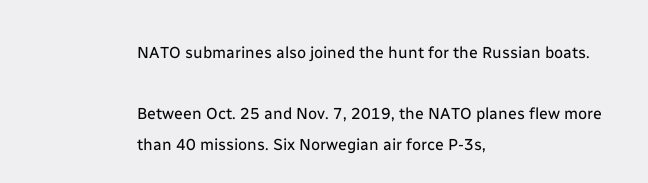NATO submarines also joined the hunt for the Russian boats.

Between Oct. 25 and Nov. 7, 2019, the NATO planes flew more than 40 missions. Six Norwegian air force P-3s,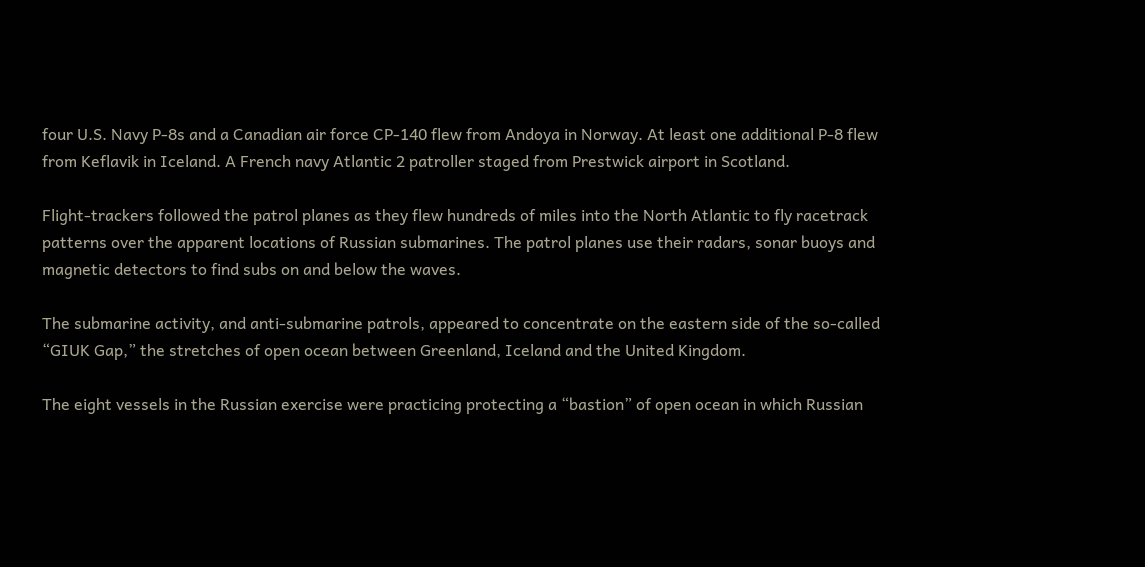four U.S. Navy P-8s and a Canadian air force CP-140 flew from Andoya in Norway. At least one additional P-8 flew from Keflavik in Iceland. A French navy Atlantic 2 patroller staged from Prestwick airport in Scotland.

Flight-trackers followed the patrol planes as they flew hundreds of miles into the North Atlantic to fly racetrack patterns over the apparent locations of Russian submarines. The patrol planes use their radars, sonar buoys and magnetic detectors to find subs on and below the waves.

The submarine activity, and anti-submarine patrols, appeared to concentrate on the eastern side of the so-called “GIUK Gap,” the stretches of open ocean between Greenland, Iceland and the United Kingdom.

The eight vessels in the Russian exercise were practicing protecting a “bastion” of open ocean in which Russian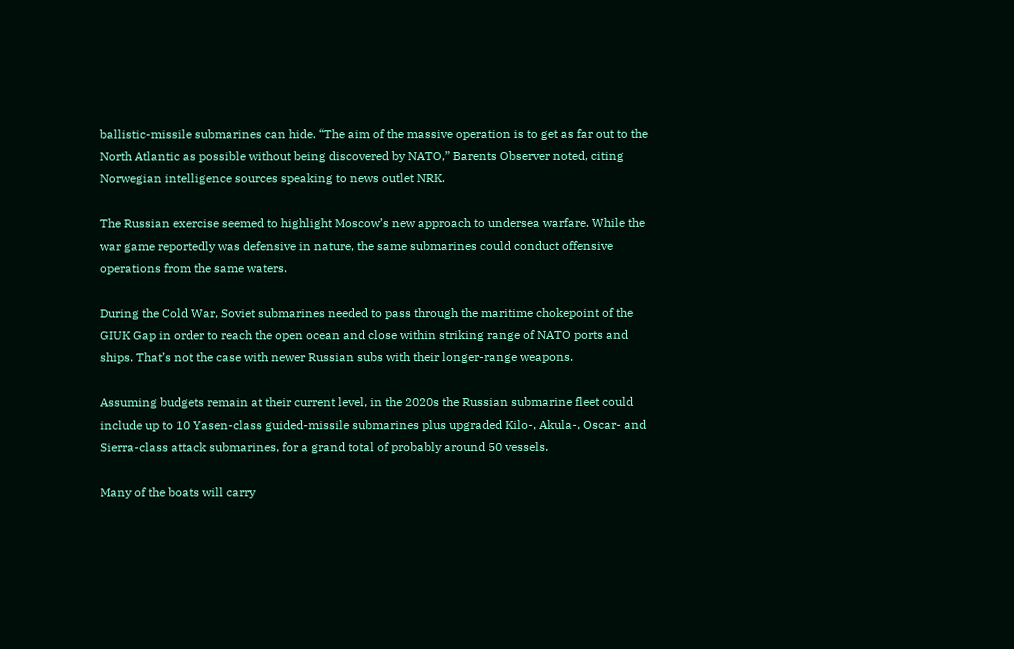ballistic-missile submarines can hide. “The aim of the massive operation is to get as far out to the North Atlantic as possible without being discovered by NATO,” Barents Observer noted, citing Norwegian intelligence sources speaking to news outlet NRK.

The Russian exercise seemed to highlight Moscow’s new approach to undersea warfare. While the war game reportedly was defensive in nature, the same submarines could conduct offensive operations from the same waters.

During the Cold War, Soviet submarines needed to pass through the maritime chokepoint of the GIUK Gap in order to reach the open ocean and close within striking range of NATO ports and ships. That’s not the case with newer Russian subs with their longer-range weapons.

Assuming budgets remain at their current level, in the 2020s the Russian submarine fleet could include up to 10 Yasen-class guided-missile submarines plus upgraded Kilo-, Akula-, Oscar- and Sierra-class attack submarines, for a grand total of probably around 50 vessels.

Many of the boats will carry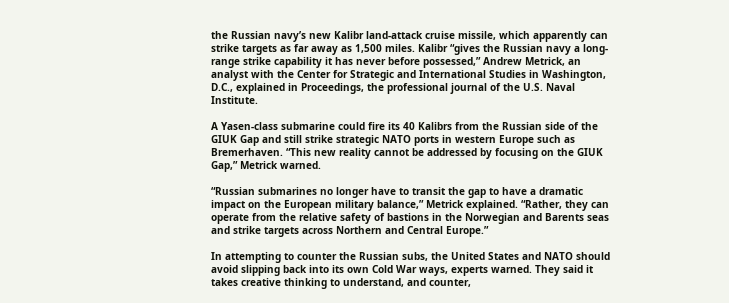the Russian navy’s new Kalibr land-attack cruise missile, which apparently can strike targets as far away as 1,500 miles. Kalibr “gives the Russian navy a long-range strike capability it has never before possessed,” Andrew Metrick, an analyst with the Center for Strategic and International Studies in Washington, D.C., explained in Proceedings, the professional journal of the U.S. Naval Institute.

A Yasen-class submarine could fire its 40 Kalibrs from the Russian side of the GIUK Gap and still strike strategic NATO ports in western Europe such as Bremerhaven. “This new reality cannot be addressed by focusing on the GIUK Gap,” Metrick warned.

“Russian submarines no longer have to transit the gap to have a dramatic impact on the European military balance,” Metrick explained. “Rather, they can operate from the relative safety of bastions in the Norwegian and Barents seas and strike targets across Northern and Central Europe.”

In attempting to counter the Russian subs, the United States and NATO should avoid slipping back into its own Cold War ways, experts warned. They said it takes creative thinking to understand, and counter,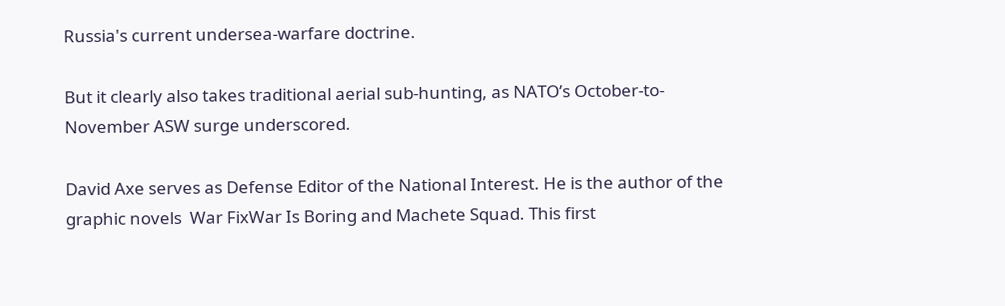Russia's current undersea-warfare doctrine.

But it clearly also takes traditional aerial sub-hunting, as NATO’s October-to-November ASW surge underscored.

David Axe serves as Defense Editor of the National Interest. He is the author of the graphic novels  War FixWar Is Boring and Machete Squad. This first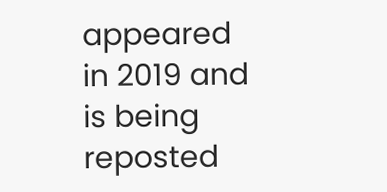appeared in 2019 and is being reposted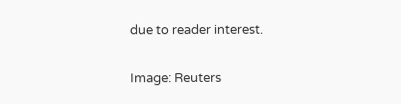due to reader interest.

Image: Reuters